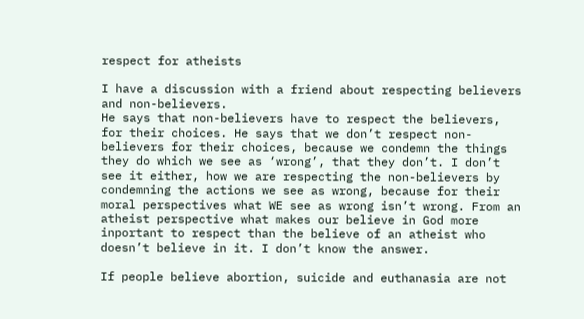respect for atheists

I have a discussion with a friend about respecting believers and non-believers.
He says that non-believers have to respect the believers, for their choices. He says that we don’t respect non-believers for their choices, because we condemn the things they do which we see as ‘wrong’, that they don’t. I don’t see it either, how we are respecting the non-believers by condemning the actions we see as wrong, because for their moral perspectives what WE see as wrong isn’t wrong. From an atheist perspective what makes our believe in God more inportant to respect than the believe of an atheist who doesn’t believe in it. I don’t know the answer.

If people believe abortion, suicide and euthanasia are not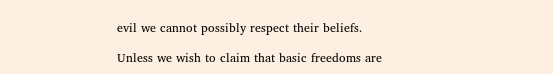evil we cannot possibly respect their beliefs.

Unless we wish to claim that basic freedoms are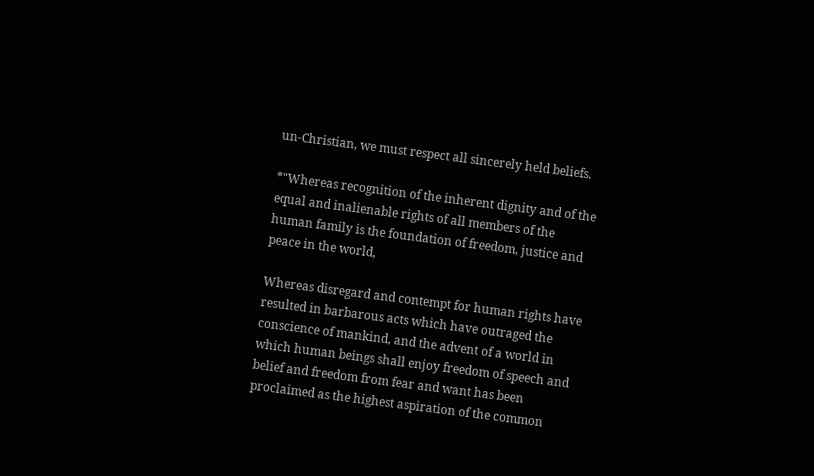un-Christian, we must respect all sincerely held beliefs.

*"Whereas recognition of the inherent dignity and of the equal and inalienable rights of all members of the human family is the foundation of freedom, justice and peace in the world,

Whereas disregard and contempt for human rights have resulted in barbarous acts which have outraged the conscience of mankind, and the advent of a world in which human beings shall enjoy freedom of speech and belief and freedom from fear and want has been proclaimed as the highest aspiration of the common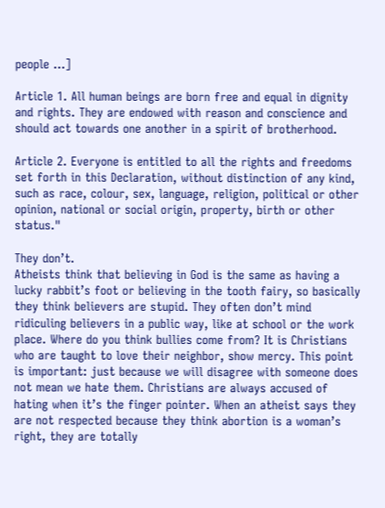people …]

Article 1. All human beings are born free and equal in dignity and rights. They are endowed with reason and conscience and should act towards one another in a spirit of brotherhood.

Article 2. Everyone is entitled to all the rights and freedoms set forth in this Declaration, without distinction of any kind, such as race, colour, sex, language, religion, political or other opinion, national or social origin, property, birth or other status."

They don’t.
Atheists think that believing in God is the same as having a lucky rabbit’s foot or believing in the tooth fairy, so basically they think believers are stupid. They often don’t mind ridiculing believers in a public way, like at school or the work place. Where do you think bullies come from? It is Christians who are taught to love their neighbor, show mercy. This point is important: just because we will disagree with someone does not mean we hate them. Christians are always accused of hating when it’s the finger pointer. When an atheist says they are not respected because they think abortion is a woman’s right, they are totally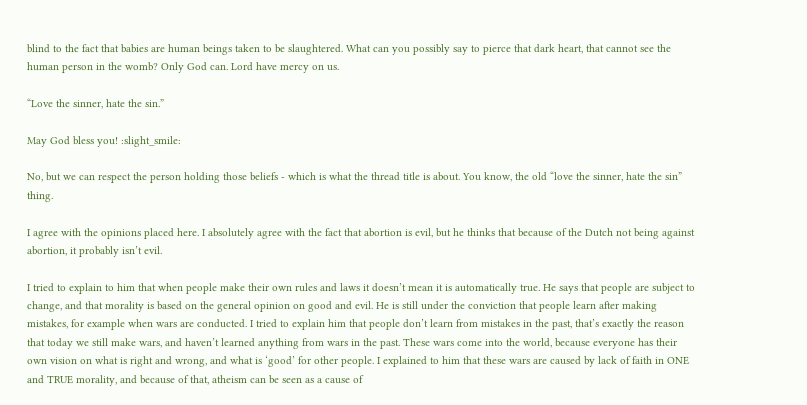blind to the fact that babies are human beings taken to be slaughtered. What can you possibly say to pierce that dark heart, that cannot see the human person in the womb? Only God can. Lord have mercy on us.

“Love the sinner, hate the sin.”

May God bless you! :slight_smile:

No, but we can respect the person holding those beliefs - which is what the thread title is about. You know, the old “love the sinner, hate the sin” thing.

I agree with the opinions placed here. I absolutely agree with the fact that abortion is evil, but he thinks that because of the Dutch not being against abortion, it probably isn’t evil.

I tried to explain to him that when people make their own rules and laws it doesn’t mean it is automatically true. He says that people are subject to change, and that morality is based on the general opinion on good and evil. He is still under the conviction that people learn after making mistakes, for example when wars are conducted. I tried to explain him that people don’t learn from mistakes in the past, that’s exactly the reason that today we still make wars, and haven’t learned anything from wars in the past. These wars come into the world, because everyone has their own vision on what is right and wrong, and what is ‘good’ for other people. I explained to him that these wars are caused by lack of faith in ONE and TRUE morality, and because of that, atheism can be seen as a cause of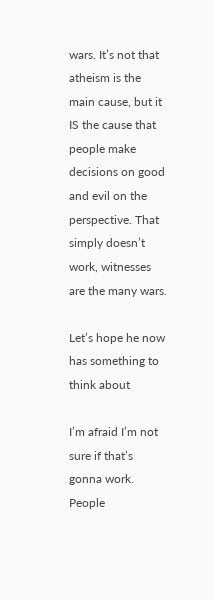wars. It’s not that atheism is the main cause, but it IS the cause that people make decisions on good and evil on the perspective. That simply doesn’t work, witnesses are the many wars.

Let’s hope he now has something to think about

I’m afraid I’m not sure if that’s gonna work. People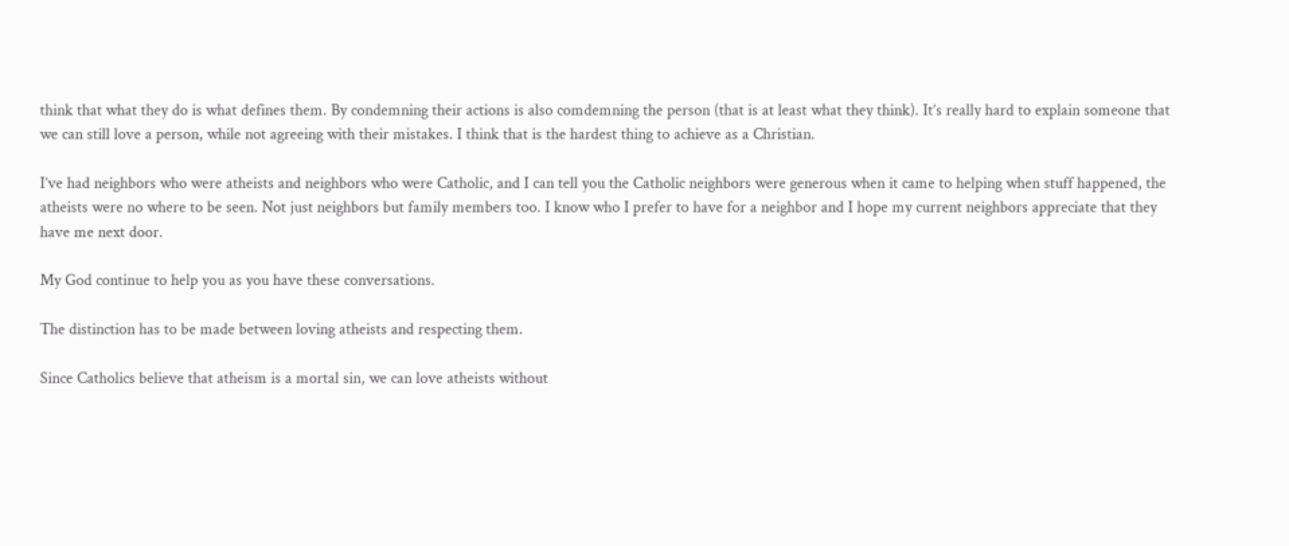think that what they do is what defines them. By condemning their actions is also comdemning the person (that is at least what they think). It’s really hard to explain someone that we can still love a person, while not agreeing with their mistakes. I think that is the hardest thing to achieve as a Christian.

I’ve had neighbors who were atheists and neighbors who were Catholic, and I can tell you the Catholic neighbors were generous when it came to helping when stuff happened, the atheists were no where to be seen. Not just neighbors but family members too. I know who I prefer to have for a neighbor and I hope my current neighbors appreciate that they have me next door.

My God continue to help you as you have these conversations.

The distinction has to be made between loving atheists and respecting them.

Since Catholics believe that atheism is a mortal sin, we can love atheists without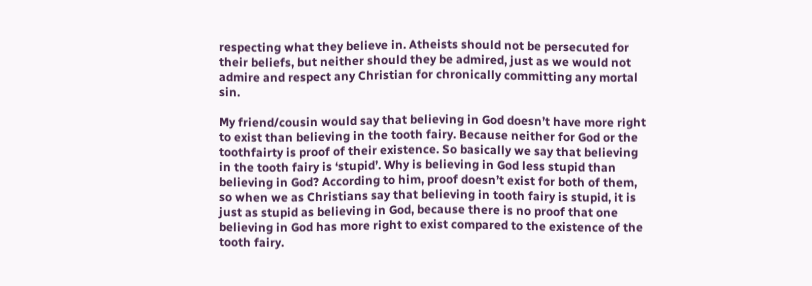respecting what they believe in. Atheists should not be persecuted for their beliefs, but neither should they be admired, just as we would not admire and respect any Christian for chronically committing any mortal sin.

My friend/cousin would say that believing in God doesn’t have more right to exist than believing in the tooth fairy. Because neither for God or the toothfairty is proof of their existence. So basically we say that believing in the tooth fairy is ‘stupid’. Why is believing in God less stupid than believing in God? According to him, proof doesn’t exist for both of them, so when we as Christians say that believing in tooth fairy is stupid, it is just as stupid as believing in God, because there is no proof that one believing in God has more right to exist compared to the existence of the tooth fairy.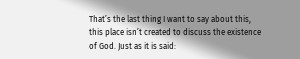That’s the last thing I want to say about this, this place isn’t created to discuss the existence of God. Just as it is said: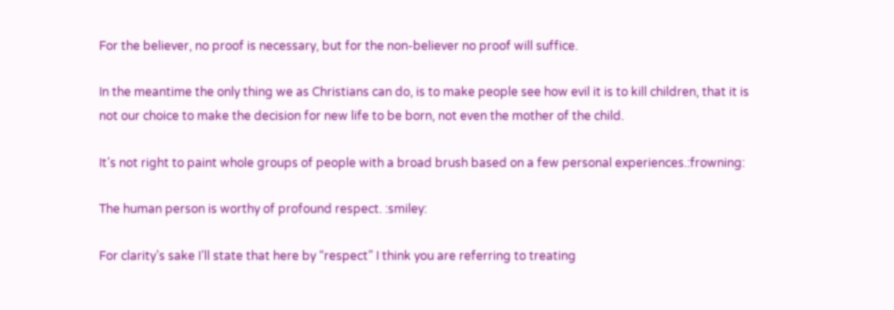For the believer, no proof is necessary, but for the non-believer no proof will suffice.

In the meantime the only thing we as Christians can do, is to make people see how evil it is to kill children, that it is not our choice to make the decision for new life to be born, not even the mother of the child.

It’s not right to paint whole groups of people with a broad brush based on a few personal experiences.:frowning:

The human person is worthy of profound respect. :smiley:

For clarity’s sake I’ll state that here by “respect” I think you are referring to treating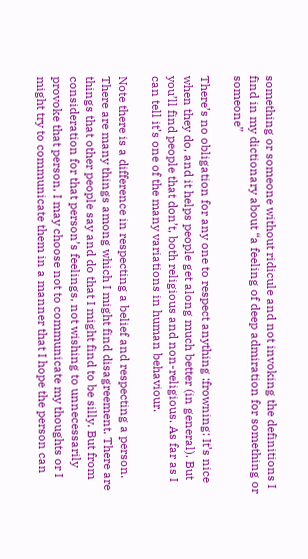something or someone without ridicule and not invoking the definitions I find in my dictionary about “a feeling of deep admiration for something or someone”

There’s no obligation for any one to respect anything :frowning: It’s nice when they do, and it helps people get along much better (in general). But you’ll find people that don’t, both religious and non-religious. As far as I can tell it’s one of the many variations in human behaviour.

Note there is a difference in respecting a belief and respecting a person. There are many things among which I might find disagreement. There are things that other people say and do that I might find to be silly. But from consideration for that person’s feelings, not wishing to unnecessarily provoke that person, I may choose not to communicate my thoughts or I might try to communicate them in a manner that I hope the person can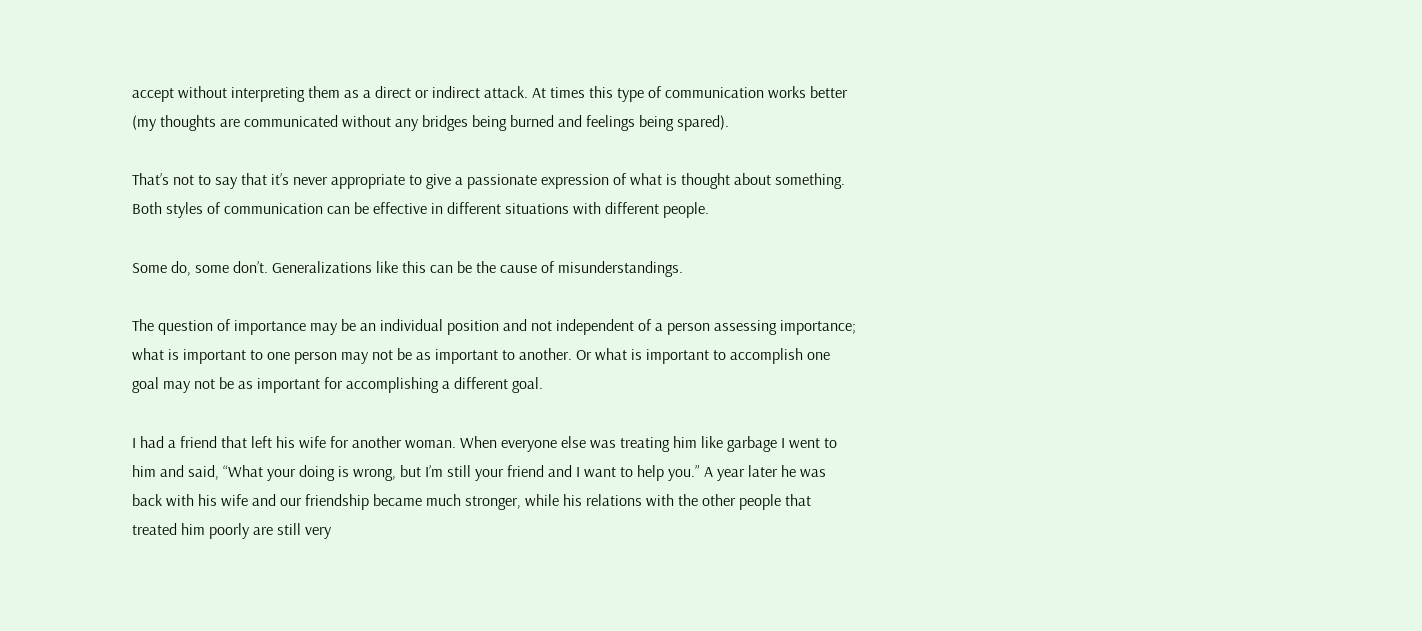accept without interpreting them as a direct or indirect attack. At times this type of communication works better (my thoughts are communicated without any bridges being burned and feelings being spared).

That’s not to say that it’s never appropriate to give a passionate expression of what is thought about something. Both styles of communication can be effective in different situations with different people.

Some do, some don’t. Generalizations like this can be the cause of misunderstandings.

The question of importance may be an individual position and not independent of a person assessing importance; what is important to one person may not be as important to another. Or what is important to accomplish one goal may not be as important for accomplishing a different goal.

I had a friend that left his wife for another woman. When everyone else was treating him like garbage I went to him and said, “What your doing is wrong, but I’m still your friend and I want to help you.” A year later he was back with his wife and our friendship became much stronger, while his relations with the other people that treated him poorly are still very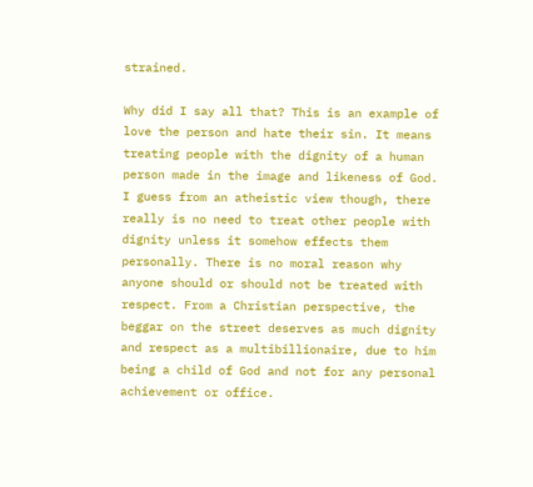strained.

Why did I say all that? This is an example of love the person and hate their sin. It means treating people with the dignity of a human person made in the image and likeness of God. I guess from an atheistic view though, there really is no need to treat other people with dignity unless it somehow effects them personally. There is no moral reason why anyone should or should not be treated with respect. From a Christian perspective, the beggar on the street deserves as much dignity and respect as a multibillionaire, due to him being a child of God and not for any personal achievement or office.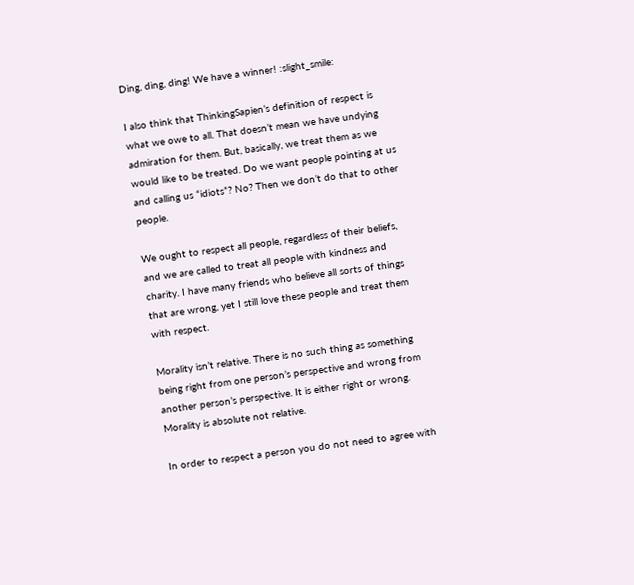Ding, ding, ding! We have a winner! :slight_smile:

I also think that ThinkingSapien’s definition of respect is what we owe to all. That doesn’t mean we have undying admiration for them. But, basically, we treat them as we would like to be treated. Do we want people pointing at us and calling us “idiots”? No? Then we don’t do that to other people.

We ought to respect all people, regardless of their beliefs, and we are called to treat all people with kindness and charity. I have many friends who believe all sorts of things that are wrong, yet I still love these people and treat them with respect.

Morality isn’t relative. There is no such thing as something being right from one person’s perspective and wrong from another person’s perspective. It is either right or wrong. Morality is absolute not relative.

In order to respect a person you do not need to agree with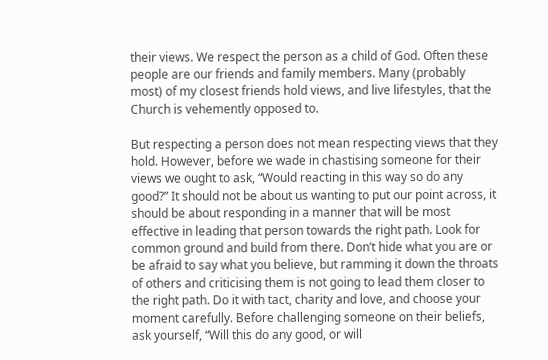their views. We respect the person as a child of God. Often these people are our friends and family members. Many (probably most) of my closest friends hold views, and live lifestyles, that the Church is vehemently opposed to.

But respecting a person does not mean respecting views that they hold. However, before we wade in chastising someone for their views we ought to ask, “Would reacting in this way so do any good?” It should not be about us wanting to put our point across, it should be about responding in a manner that will be most effective in leading that person towards the right path. Look for common ground and build from there. Don’t hide what you are or be afraid to say what you believe, but ramming it down the throats of others and criticising them is not going to lead them closer to the right path. Do it with tact, charity and love, and choose your moment carefully. Before challenging someone on their beliefs, ask yourself, “Will this do any good, or will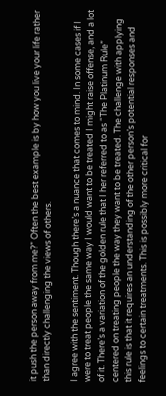it push the person away from me?” Often the best example is by how you live your life rather than directly challenging the views of others.

I agree with the sentiment. Though there’s a nuance that comes to mind. In some cases if I were to treat people the same way I would want to be treated I might raise offense, and a lot of it. There’s a variation of the golden rule that I her referred to as “The Platinum Rule” centered on treating people the way they want to be treated. The challenge with applying this rule is that it requires an understanding of the other person’s potential responses and feelings to certain treatments. This is possibly more critical for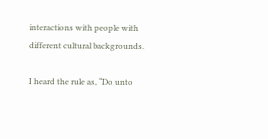interactions with people with different cultural backgrounds.

I heard the rule as, “Do unto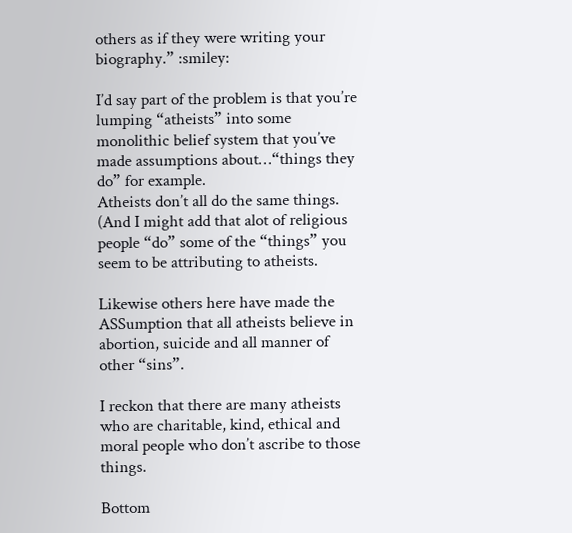others as if they were writing your biography.” :smiley:

I’d say part of the problem is that you’re lumping “atheists” into some monolithic belief system that you’ve made assumptions about…“things they do” for example.
Atheists don’t all do the same things. (And I might add that alot of religious people “do” some of the “things” you seem to be attributing to atheists.

Likewise others here have made the ASSumption that all atheists believe in abortion, suicide and all manner of other “sins”.

I reckon that there are many atheists who are charitable, kind, ethical and moral people who don’t ascribe to those things.

Bottom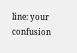line: your confusion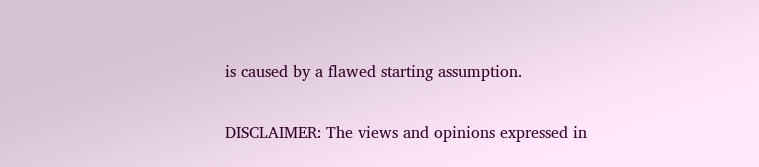is caused by a flawed starting assumption.

DISCLAIMER: The views and opinions expressed in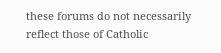these forums do not necessarily reflect those of Catholic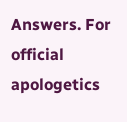Answers. For official apologetics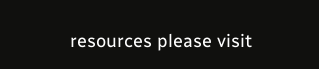resources please visit